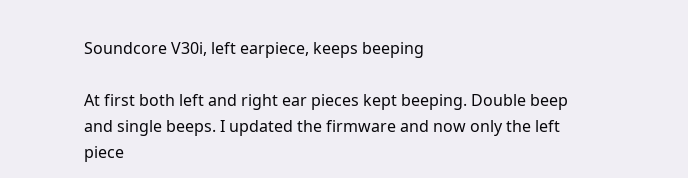Soundcore V30i, left earpiece, keeps beeping

At first both left and right ear pieces kept beeping. Double beep and single beeps. I updated the firmware and now only the left piece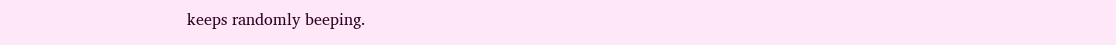keeps randomly beeping.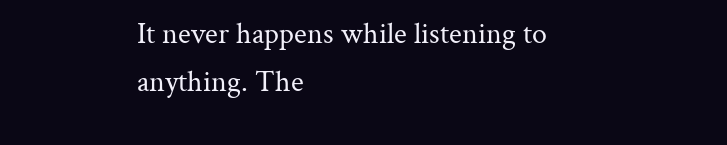It never happens while listening to anything. The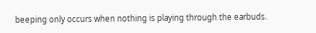beeping only occurs when nothing is playing through the earbuds.